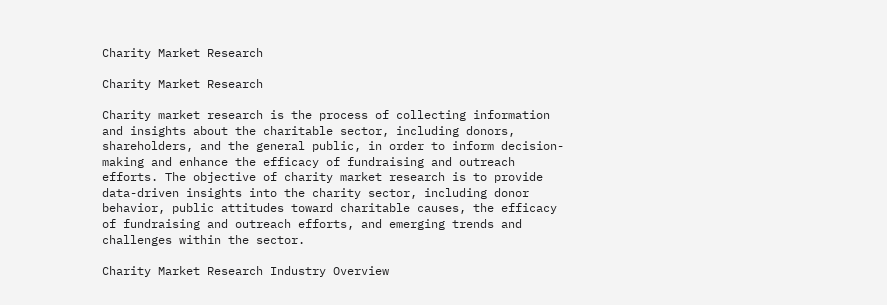Charity Market Research

Charity Market Research

Charity market research is the process of collecting information and insights about the charitable sector, including donors, shareholders, and the general public, in order to inform decision-making and enhance the efficacy of fundraising and outreach efforts. The objective of charity market research is to provide data-driven insights into the charity sector, including donor behavior, public attitudes toward charitable causes, the efficacy of fundraising and outreach efforts, and emerging trends and challenges within the sector.

Charity Market Research Industry Overview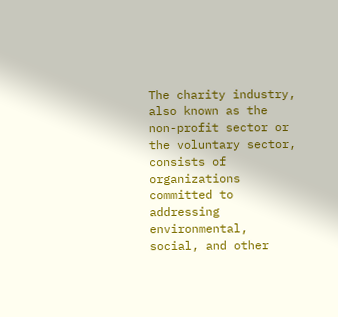The charity industry, also known as the non-profit sector or the voluntary sector, consists of organizations committed to addressing environmental, social, and other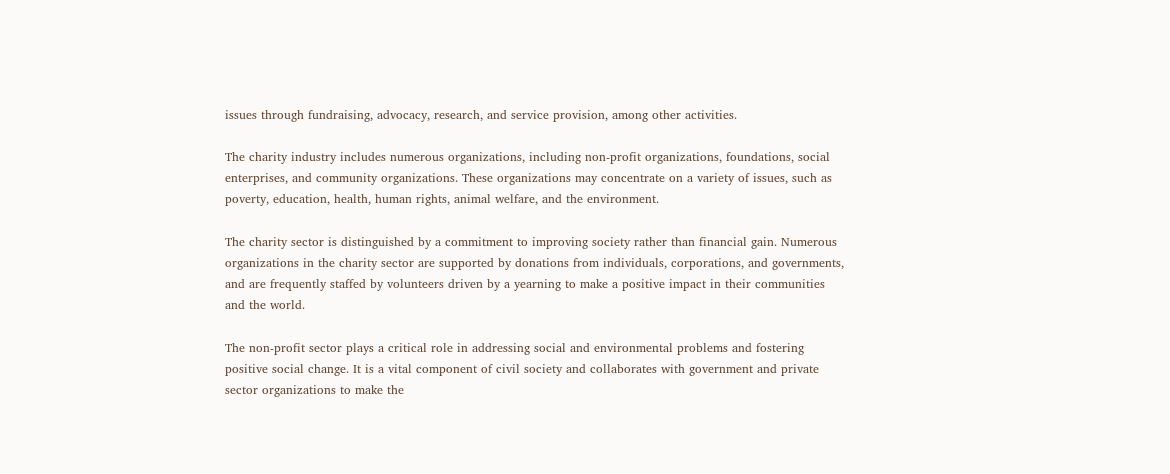issues through fundraising, advocacy, research, and service provision, among other activities.

The charity industry includes numerous organizations, including non-profit organizations, foundations, social enterprises, and community organizations. These organizations may concentrate on a variety of issues, such as poverty, education, health, human rights, animal welfare, and the environment.

The charity sector is distinguished by a commitment to improving society rather than financial gain. Numerous organizations in the charity sector are supported by donations from individuals, corporations, and governments, and are frequently staffed by volunteers driven by a yearning to make a positive impact in their communities and the world.

The non-profit sector plays a critical role in addressing social and environmental problems and fostering positive social change. It is a vital component of civil society and collaborates with government and private sector organizations to make the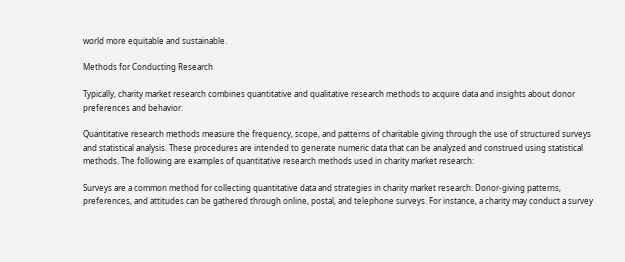world more equitable and sustainable.

Methods for Conducting Research

Typically, charity market research combines quantitative and qualitative research methods to acquire data and insights about donor preferences and behavior.

Quantitative research methods measure the frequency, scope, and patterns of charitable giving through the use of structured surveys and statistical analysis. These procedures are intended to generate numeric data that can be analyzed and construed using statistical methods. The following are examples of quantitative research methods used in charity market research:

Surveys are a common method for collecting quantitative data and strategies in charity market research. Donor-giving patterns, preferences, and attitudes can be gathered through online, postal, and telephone surveys. For instance, a charity may conduct a survey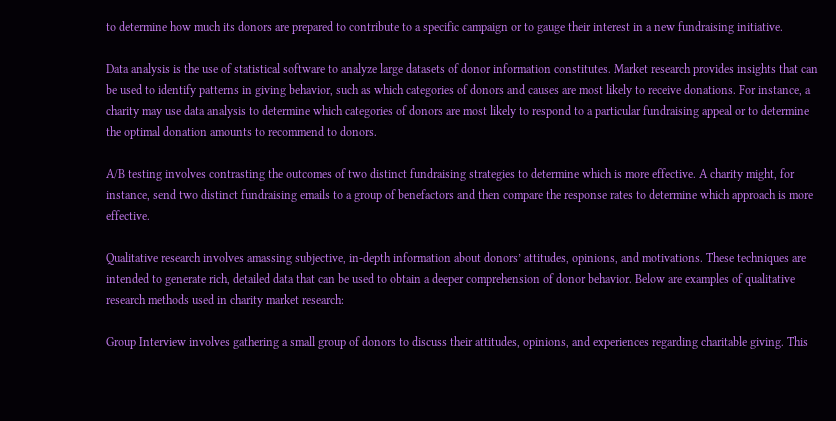to determine how much its donors are prepared to contribute to a specific campaign or to gauge their interest in a new fundraising initiative.

Data analysis is the use of statistical software to analyze large datasets of donor information constitutes. Market research provides insights that can be used to identify patterns in giving behavior, such as which categories of donors and causes are most likely to receive donations. For instance, a charity may use data analysis to determine which categories of donors are most likely to respond to a particular fundraising appeal or to determine the optimal donation amounts to recommend to donors.

A/B testing involves contrasting the outcomes of two distinct fundraising strategies to determine which is more effective. A charity might, for instance, send two distinct fundraising emails to a group of benefactors and then compare the response rates to determine which approach is more effective.

Qualitative research involves amassing subjective, in-depth information about donors’ attitudes, opinions, and motivations. These techniques are intended to generate rich, detailed data that can be used to obtain a deeper comprehension of donor behavior. Below are examples of qualitative research methods used in charity market research:

Group Interview involves gathering a small group of donors to discuss their attitudes, opinions, and experiences regarding charitable giving. This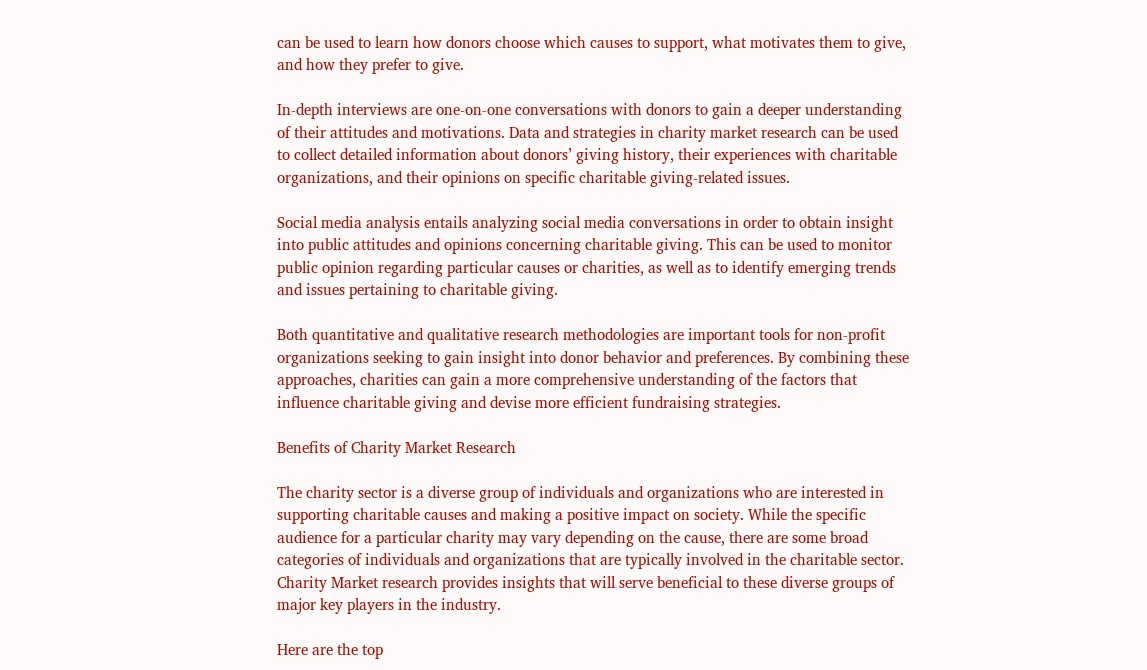can be used to learn how donors choose which causes to support, what motivates them to give, and how they prefer to give.

In-depth interviews are one-on-one conversations with donors to gain a deeper understanding of their attitudes and motivations. Data and strategies in charity market research can be used to collect detailed information about donors’ giving history, their experiences with charitable organizations, and their opinions on specific charitable giving-related issues.

Social media analysis entails analyzing social media conversations in order to obtain insight into public attitudes and opinions concerning charitable giving. This can be used to monitor public opinion regarding particular causes or charities, as well as to identify emerging trends and issues pertaining to charitable giving.

Both quantitative and qualitative research methodologies are important tools for non-profit organizations seeking to gain insight into donor behavior and preferences. By combining these approaches, charities can gain a more comprehensive understanding of the factors that influence charitable giving and devise more efficient fundraising strategies.

Benefits of Charity Market Research

The charity sector is a diverse group of individuals and organizations who are interested in supporting charitable causes and making a positive impact on society. While the specific audience for a particular charity may vary depending on the cause, there are some broad categories of individuals and organizations that are typically involved in the charitable sector. Charity Market research provides insights that will serve beneficial to these diverse groups of major key players in the industry.

Here are the top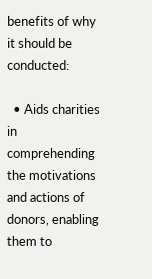benefits of why it should be conducted:

  • Aids charities in comprehending the motivations and actions of donors, enabling them to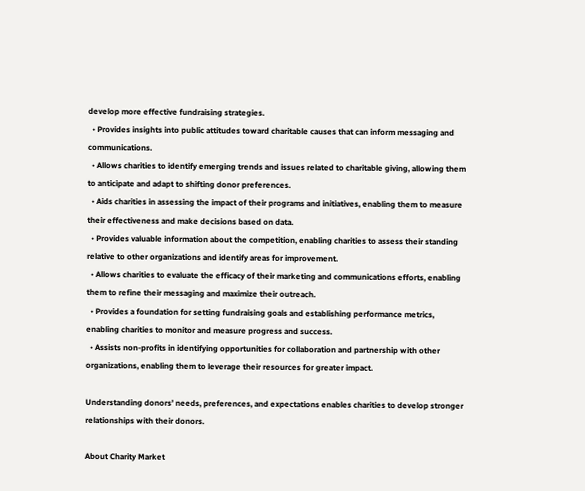develop more effective fundraising strategies.
  • Provides insights into public attitudes toward charitable causes that can inform messaging and communications.
  • Allows charities to identify emerging trends and issues related to charitable giving, allowing them to anticipate and adapt to shifting donor preferences.
  • Aids charities in assessing the impact of their programs and initiatives, enabling them to measure their effectiveness and make decisions based on data.
  • Provides valuable information about the competition, enabling charities to assess their standing relative to other organizations and identify areas for improvement.
  • Allows charities to evaluate the efficacy of their marketing and communications efforts, enabling them to refine their messaging and maximize their outreach.
  • Provides a foundation for setting fundraising goals and establishing performance metrics, enabling charities to monitor and measure progress and success.
  • Assists non-profits in identifying opportunities for collaboration and partnership with other organizations, enabling them to leverage their resources for greater impact.

Understanding donors’ needs, preferences, and expectations enables charities to develop stronger relationships with their donors.

About Charity Market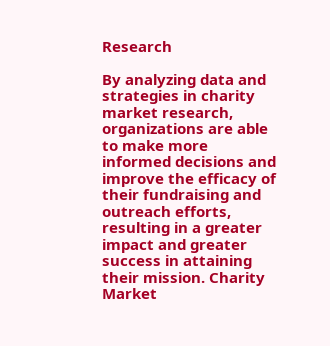Research

By analyzing data and strategies in charity market research, organizations are able to make more informed decisions and improve the efficacy of their fundraising and outreach efforts, resulting in a greater impact and greater success in attaining their mission. Charity Market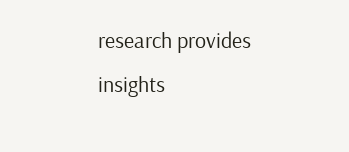research provides insights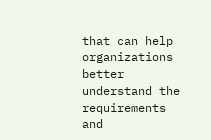that can help organizations better understand the requirements and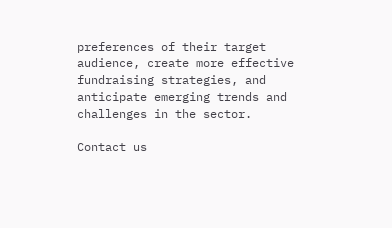preferences of their target audience, create more effective fundraising strategies, and anticipate emerging trends and challenges in the sector.

Contact us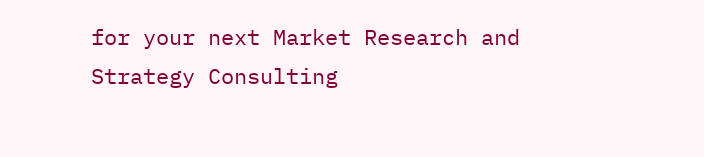for your next Market Research and Strategy Consulting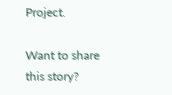Project.

Want to share this story?